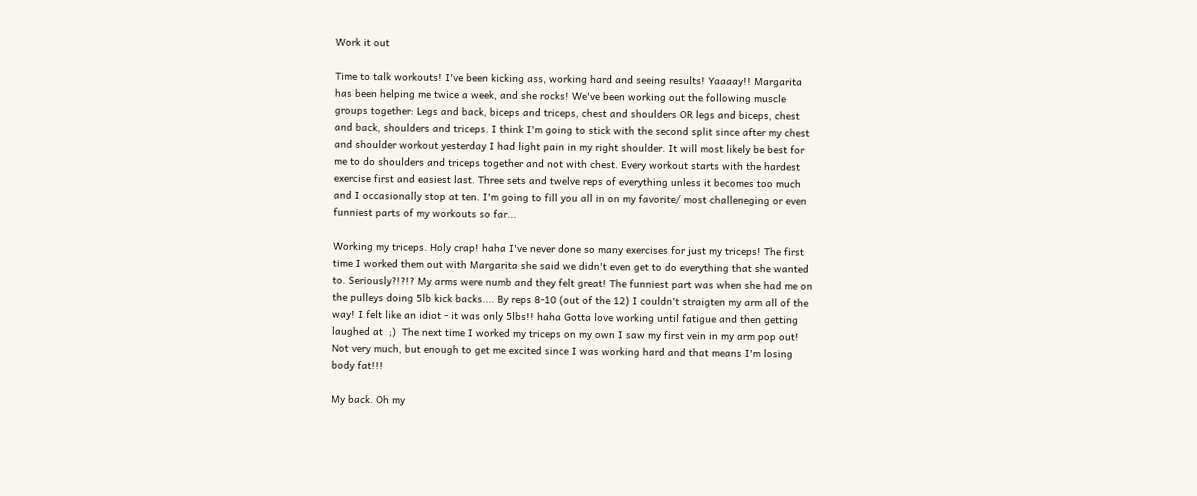Work it out

Time to talk workouts! I've been kicking ass, working hard and seeing results! Yaaaay!! Margarita has been helping me twice a week, and she rocks! We've been working out the following muscle groups together: Legs and back, biceps and triceps, chest and shoulders OR legs and biceps, chest and back, shoulders and triceps. I think I'm going to stick with the second split since after my chest and shoulder workout yesterday I had light pain in my right shoulder. It will most likely be best for me to do shoulders and triceps together and not with chest. Every workout starts with the hardest exercise first and easiest last. Three sets and twelve reps of everything unless it becomes too much and I occasionally stop at ten. I'm going to fill you all in on my favorite/ most challeneging or even funniest parts of my workouts so far...

Working my triceps. Holy crap! haha I've never done so many exercises for just my triceps! The first time I worked them out with Margarita she said we didn't even get to do everything that she wanted to. Seriously?!?!? My arms were numb and they felt great! The funniest part was when she had me on the pulleys doing 5lb kick backs.... By reps 8-10 (out of the 12) I couldn't straigten my arm all of the way! I felt like an idiot - it was only 5lbs!! haha Gotta love working until fatigue and then getting laughed at  ;)  The next time I worked my triceps on my own I saw my first vein in my arm pop out! Not very much, but enough to get me excited since I was working hard and that means I'm losing body fat!!!

My back. Oh my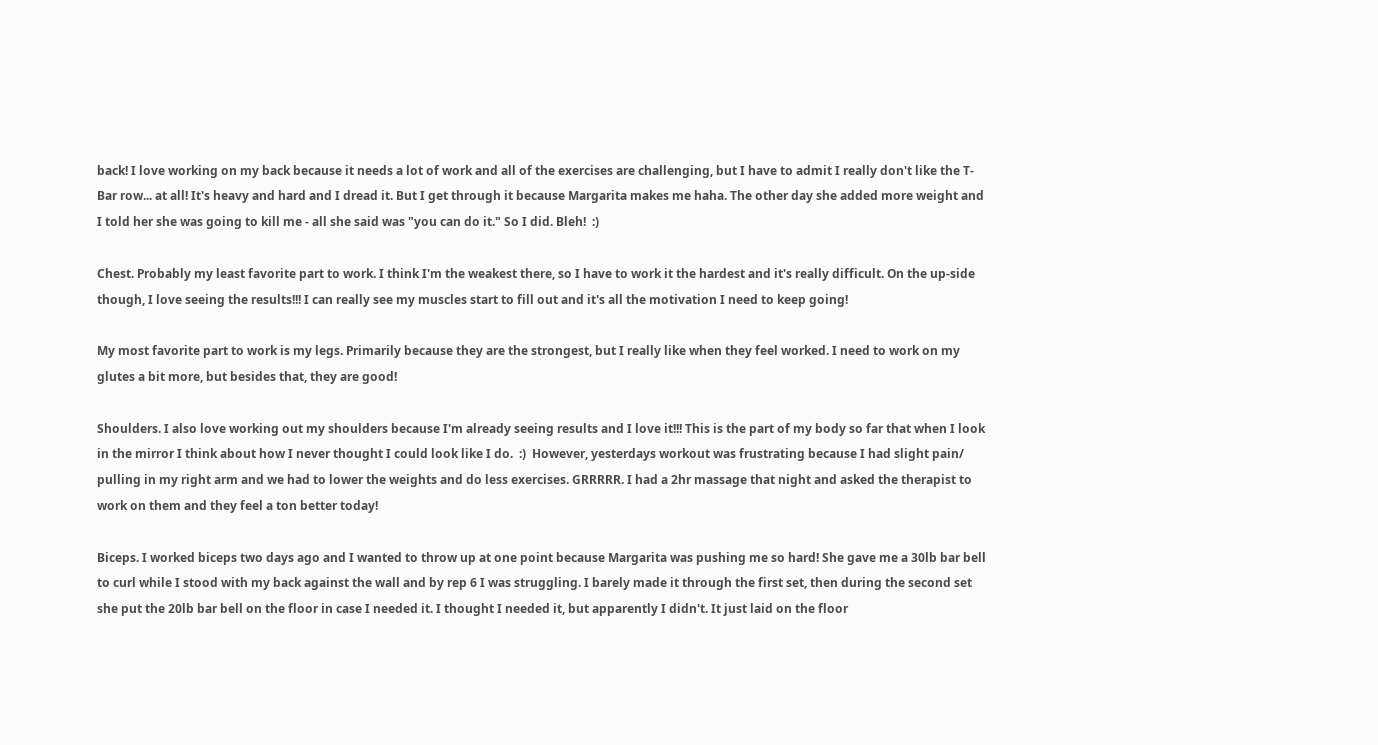back! I love working on my back because it needs a lot of work and all of the exercises are challenging, but I have to admit I really don't like the T-Bar row... at all! It's heavy and hard and I dread it. But I get through it because Margarita makes me haha. The other day she added more weight and I told her she was going to kill me - all she said was "you can do it." So I did. Bleh!  :)

Chest. Probably my least favorite part to work. I think I'm the weakest there, so I have to work it the hardest and it's really difficult. On the up-side though, I love seeing the results!!! I can really see my muscles start to fill out and it's all the motivation I need to keep going!

My most favorite part to work is my legs. Primarily because they are the strongest, but I really like when they feel worked. I need to work on my glutes a bit more, but besides that, they are good!

Shoulders. I also love working out my shoulders because I'm already seeing results and I love it!!! This is the part of my body so far that when I look in the mirror I think about how I never thought I could look like I do.  :)  However, yesterdays workout was frustrating because I had slight pain/ pulling in my right arm and we had to lower the weights and do less exercises. GRRRRR. I had a 2hr massage that night and asked the therapist to work on them and they feel a ton better today!

Biceps. I worked biceps two days ago and I wanted to throw up at one point because Margarita was pushing me so hard! She gave me a 30lb bar bell to curl while I stood with my back against the wall and by rep 6 I was struggling. I barely made it through the first set, then during the second set she put the 20lb bar bell on the floor in case I needed it. I thought I needed it, but apparently I didn't. It just laid on the floor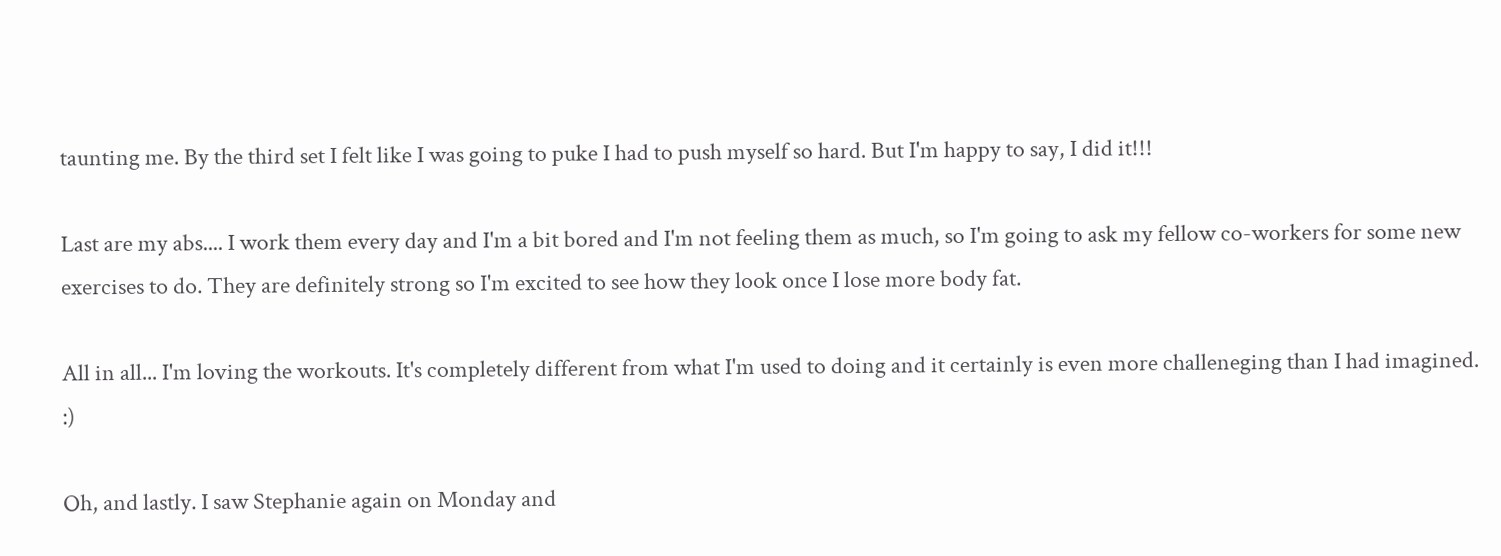taunting me. By the third set I felt like I was going to puke I had to push myself so hard. But I'm happy to say, I did it!!!

Last are my abs.... I work them every day and I'm a bit bored and I'm not feeling them as much, so I'm going to ask my fellow co-workers for some new exercises to do. They are definitely strong so I'm excited to see how they look once I lose more body fat.

All in all... I'm loving the workouts. It's completely different from what I'm used to doing and it certainly is even more challeneging than I had imagined. :)

Oh, and lastly. I saw Stephanie again on Monday and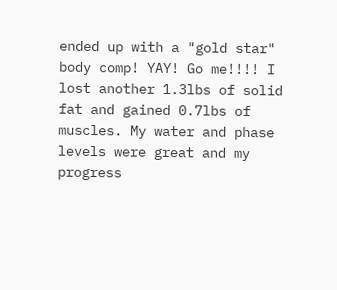ended up with a "gold star" body comp! YAY! Go me!!!! I lost another 1.3lbs of solid fat and gained 0.7lbs of muscles. My water and phase levels were great and my progress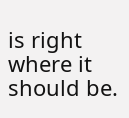is right where it should be.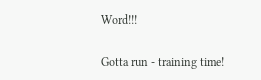Word!!!

Gotta run - training time!